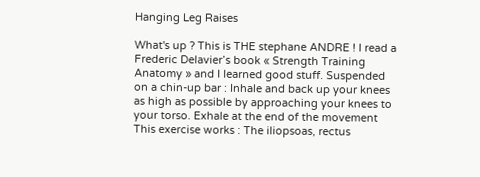Hanging Leg Raises

What's up ? This is THE stephane ANDRE ! I read a Frederic Delavier’s book « Strength Training Anatomy » and I learned good stuff. Suspended on a chin-up bar : Inhale and back up your knees as high as possible by approaching your knees to your torso. Exhale at the end of the movement This exercise works : The iliopsoas, rectus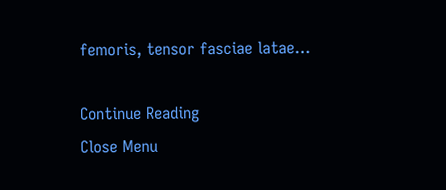femoris, tensor fasciae latae…

Continue Reading
Close Menu